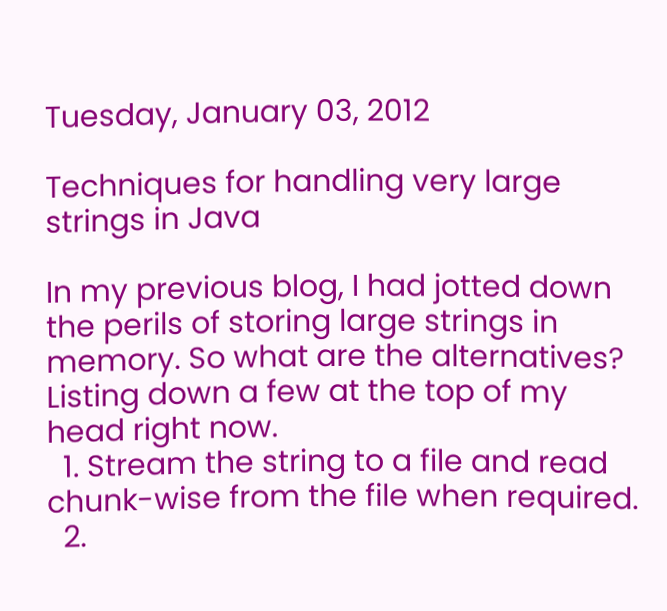Tuesday, January 03, 2012

Techniques for handling very large strings in Java

In my previous blog, I had jotted down the perils of storing large strings in memory. So what are the alternatives? Listing down a few at the top of my head right now.
  1. Stream the string to a file and read chunk-wise from the file when required.
  2.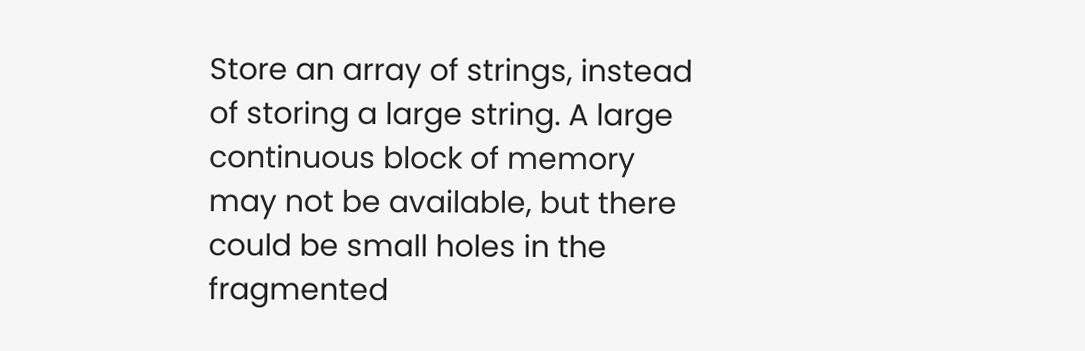Store an array of strings, instead of storing a large string. A large continuous block of memory may not be available, but there could be small holes in the fragmented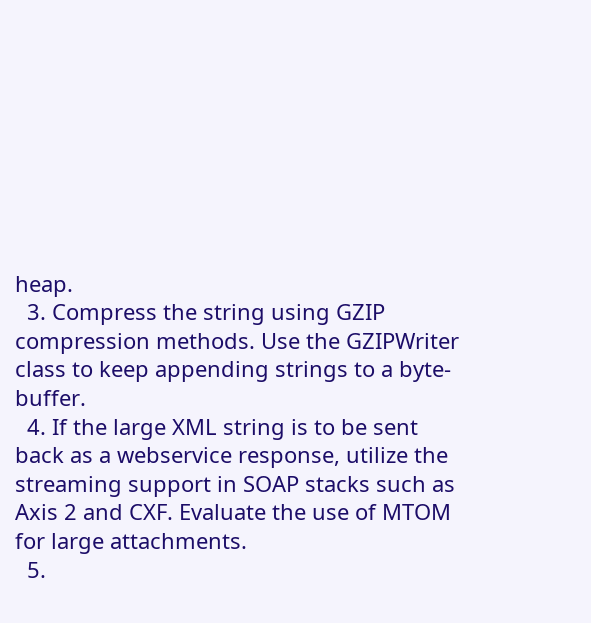heap.
  3. Compress the string using GZIP compression methods. Use the GZIPWriter class to keep appending strings to a byte-buffer.
  4. If the large XML string is to be sent back as a webservice response, utilize the streaming support in SOAP stacks such as Axis 2 and CXF. Evaluate the use of MTOM for large attachments.
  5.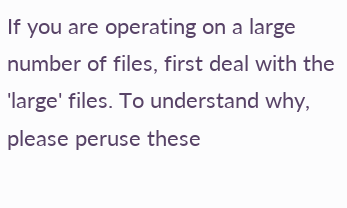If you are operating on a large number of files, first deal with the 'large' files. To understand why, please peruse these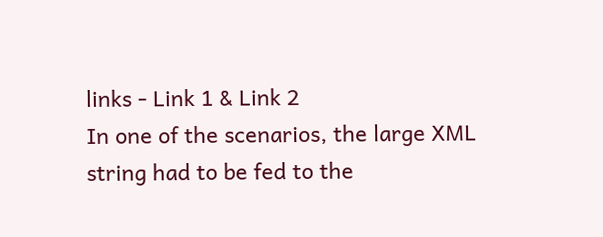links - Link 1 & Link 2
In one of the scenarios, the large XML string had to be fed to the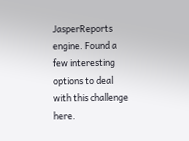JasperReports engine. Found a few interesting options to deal with this challenge here.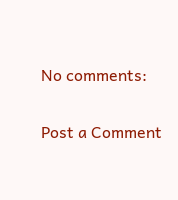No comments:

Post a Comment